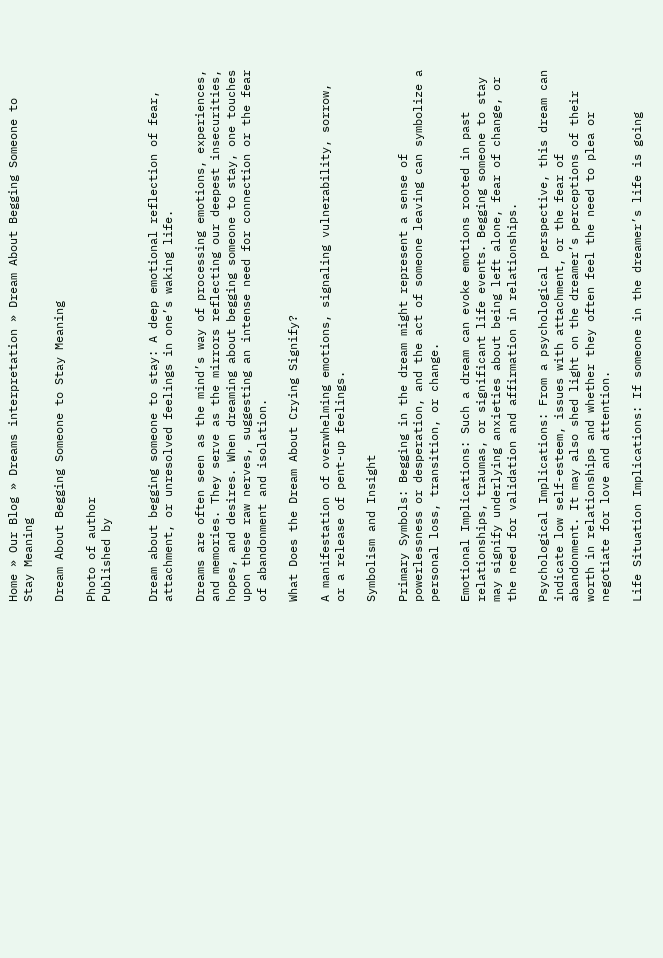Home » Our Blog » Dreams interpretation » Dream About Begging Someone to Stay Meaning

Dream About Begging Someone to Stay Meaning

Photo of author
Published by


Dream about begging someone to stay: A deep emotional reflection of fear, attachment, or unresolved feelings in one’s waking life.

Dreams are often seen as the mind’s way of processing emotions, experiences, and memories. They serve as the mirrors reflecting our deepest insecurities, hopes, and desires. When dreaming about begging someone to stay, one touches upon these raw nerves, suggesting an intense need for connection or the fear of abandonment and isolation.

What Does the Dream About Crying Signify?

A manifestation of overwhelming emotions, signaling vulnerability, sorrow, or a release of pent-up feelings.

Symbolism and Insight

Primary Symbols: Begging in the dream might represent a sense of powerlessness or desperation, and the act of someone leaving can symbolize a personal loss, transition, or change.

Emotional Implications: Such a dream can evoke emotions rooted in past relationships, traumas, or significant life events. Begging someone to stay may signify underlying anxieties about being left alone, fear of change, or the need for validation and affirmation in relationships.

Psychological Implications: From a psychological perspective, this dream can indicate low self-esteem, issues with attachment, or the fear of abandonment. It may also shed light on the dreamer’s perceptions of their worth in relationships and whether they often feel the need to plea or negotiate for love and attention.

Life Situation Implications: If someone in the dreamer’s life is going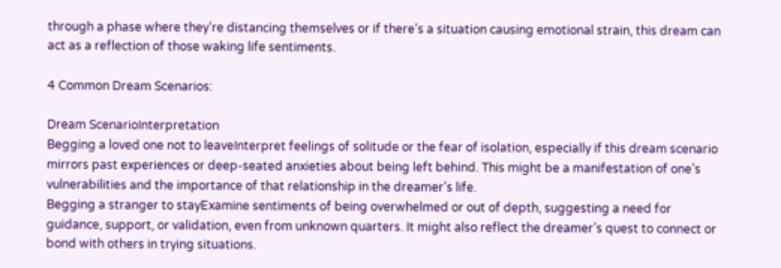through a phase where they’re distancing themselves or if there’s a situation causing emotional strain, this dream can act as a reflection of those waking life sentiments.

4 Common Dream Scenarios:

Dream ScenarioInterpretation
Begging a loved one not to leaveInterpret feelings of solitude or the fear of isolation, especially if this dream scenario mirrors past experiences or deep-seated anxieties about being left behind. This might be a manifestation of one’s vulnerabilities and the importance of that relationship in the dreamer’s life.
Begging a stranger to stayExamine sentiments of being overwhelmed or out of depth, suggesting a need for guidance, support, or validation, even from unknown quarters. It might also reflect the dreamer’s quest to connect or bond with others in trying situations.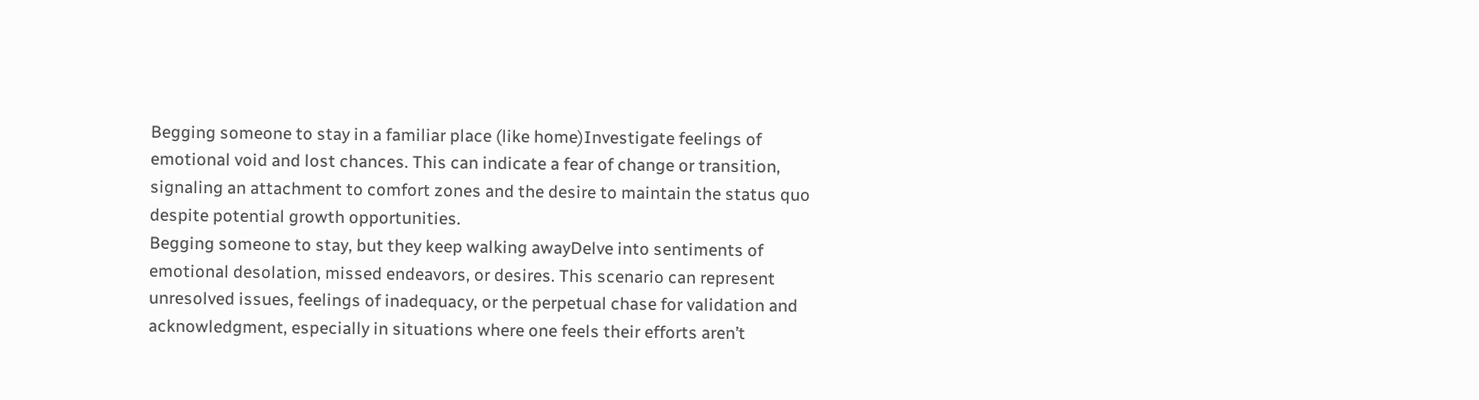Begging someone to stay in a familiar place (like home)Investigate feelings of emotional void and lost chances. This can indicate a fear of change or transition, signaling an attachment to comfort zones and the desire to maintain the status quo despite potential growth opportunities.
Begging someone to stay, but they keep walking awayDelve into sentiments of emotional desolation, missed endeavors, or desires. This scenario can represent unresolved issues, feelings of inadequacy, or the perpetual chase for validation and acknowledgment, especially in situations where one feels their efforts aren’t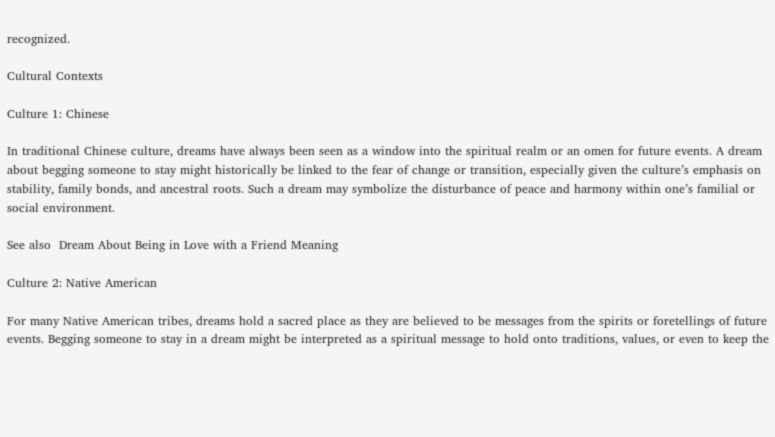recognized.

Cultural Contexts

Culture 1: Chinese

In traditional Chinese culture, dreams have always been seen as a window into the spiritual realm or an omen for future events. A dream about begging someone to stay might historically be linked to the fear of change or transition, especially given the culture’s emphasis on stability, family bonds, and ancestral roots. Such a dream may symbolize the disturbance of peace and harmony within one’s familial or social environment.

See also  Dream About Being in Love with a Friend Meaning

Culture 2: Native American

For many Native American tribes, dreams hold a sacred place as they are believed to be messages from the spirits or foretellings of future events. Begging someone to stay in a dream might be interpreted as a spiritual message to hold onto traditions, values, or even to keep the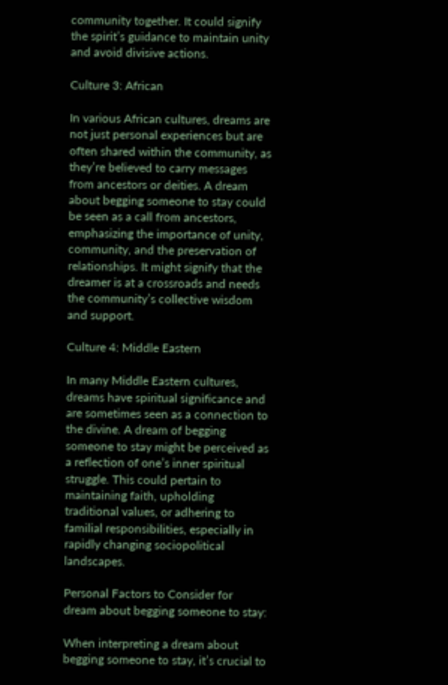community together. It could signify the spirit’s guidance to maintain unity and avoid divisive actions.

Culture 3: African

In various African cultures, dreams are not just personal experiences but are often shared within the community, as they’re believed to carry messages from ancestors or deities. A dream about begging someone to stay could be seen as a call from ancestors, emphasizing the importance of unity, community, and the preservation of relationships. It might signify that the dreamer is at a crossroads and needs the community’s collective wisdom and support.

Culture 4: Middle Eastern

In many Middle Eastern cultures, dreams have spiritual significance and are sometimes seen as a connection to the divine. A dream of begging someone to stay might be perceived as a reflection of one’s inner spiritual struggle. This could pertain to maintaining faith, upholding traditional values, or adhering to familial responsibilities, especially in rapidly changing sociopolitical landscapes.

Personal Factors to Consider for dream about begging someone to stay:

When interpreting a dream about begging someone to stay, it’s crucial to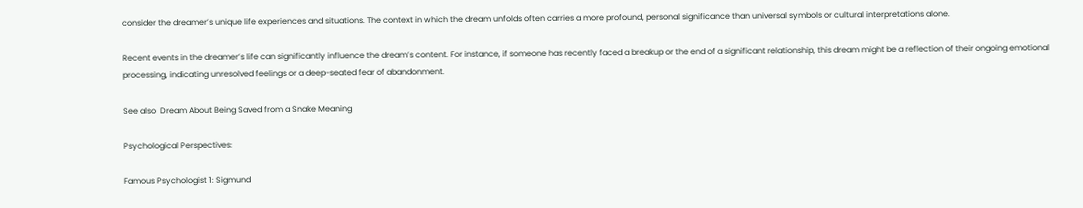consider the dreamer’s unique life experiences and situations. The context in which the dream unfolds often carries a more profound, personal significance than universal symbols or cultural interpretations alone.

Recent events in the dreamer’s life can significantly influence the dream’s content. For instance, if someone has recently faced a breakup or the end of a significant relationship, this dream might be a reflection of their ongoing emotional processing, indicating unresolved feelings or a deep-seated fear of abandonment.

See also  Dream About Being Saved from a Snake Meaning

Psychological Perspectives:

Famous Psychologist 1: Sigmund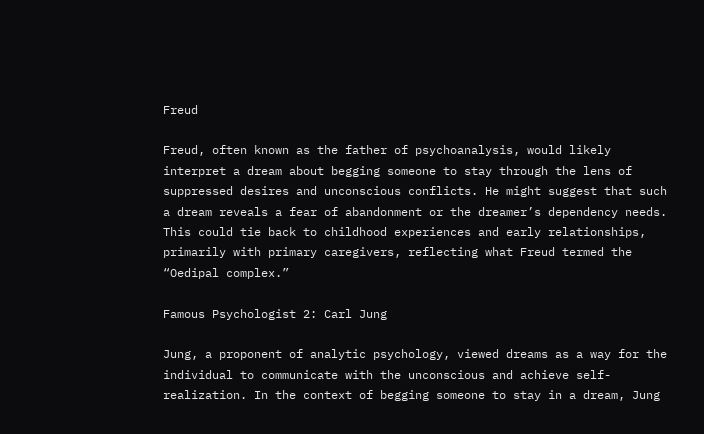Freud

Freud, often known as the father of psychoanalysis, would likely interpret a dream about begging someone to stay through the lens of suppressed desires and unconscious conflicts. He might suggest that such a dream reveals a fear of abandonment or the dreamer’s dependency needs. This could tie back to childhood experiences and early relationships, primarily with primary caregivers, reflecting what Freud termed the “Oedipal complex.”

Famous Psychologist 2: Carl Jung

Jung, a proponent of analytic psychology, viewed dreams as a way for the individual to communicate with the unconscious and achieve self-realization. In the context of begging someone to stay in a dream, Jung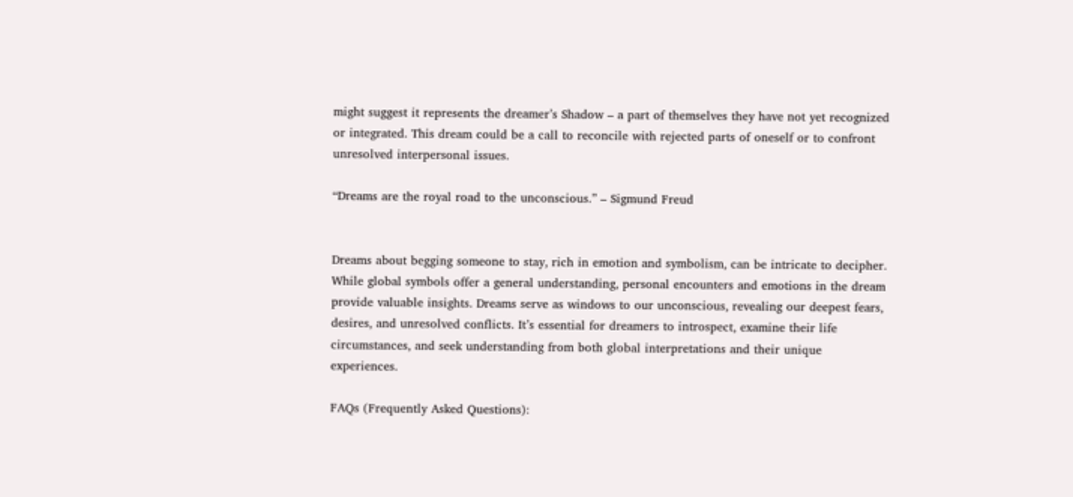might suggest it represents the dreamer’s Shadow – a part of themselves they have not yet recognized or integrated. This dream could be a call to reconcile with rejected parts of oneself or to confront unresolved interpersonal issues.

“Dreams are the royal road to the unconscious.” – Sigmund Freud


Dreams about begging someone to stay, rich in emotion and symbolism, can be intricate to decipher. While global symbols offer a general understanding, personal encounters and emotions in the dream provide valuable insights. Dreams serve as windows to our unconscious, revealing our deepest fears, desires, and unresolved conflicts. It’s essential for dreamers to introspect, examine their life circumstances, and seek understanding from both global interpretations and their unique experiences.

FAQs (Frequently Asked Questions):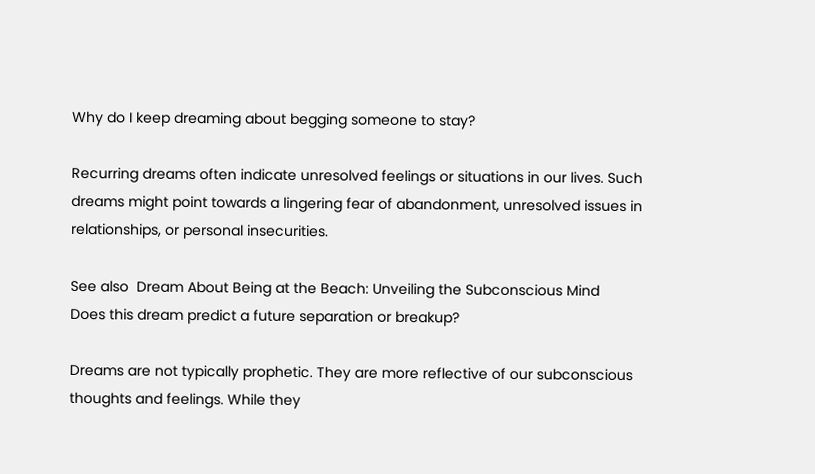Why do I keep dreaming about begging someone to stay?

Recurring dreams often indicate unresolved feelings or situations in our lives. Such dreams might point towards a lingering fear of abandonment, unresolved issues in relationships, or personal insecurities.

See also  Dream About Being at the Beach: Unveiling the Subconscious Mind
Does this dream predict a future separation or breakup?

Dreams are not typically prophetic. They are more reflective of our subconscious thoughts and feelings. While they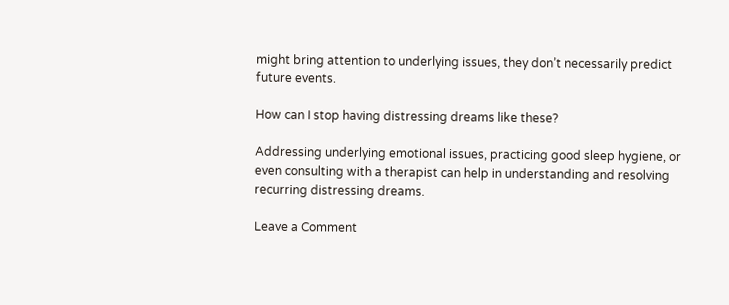might bring attention to underlying issues, they don’t necessarily predict future events.

How can I stop having distressing dreams like these?

Addressing underlying emotional issues, practicing good sleep hygiene, or even consulting with a therapist can help in understanding and resolving recurring distressing dreams.

Leave a Comment